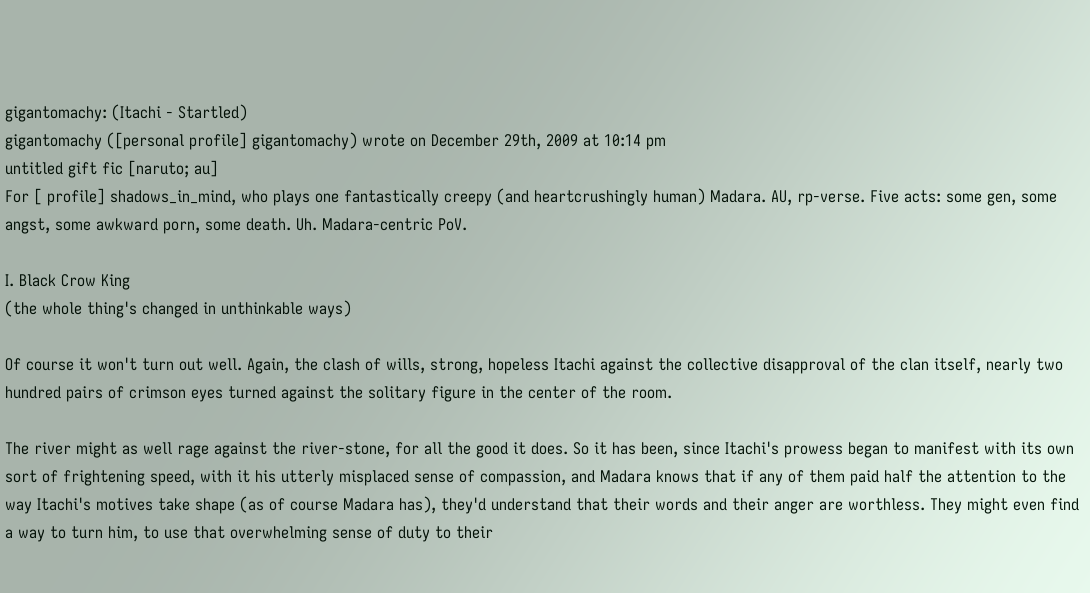gigantomachy: (Itachi - Startled)
gigantomachy ([personal profile] gigantomachy) wrote on December 29th, 2009 at 10:14 pm
untitled gift fic [naruto; au]
For [ profile] shadows_in_mind, who plays one fantastically creepy (and heartcrushingly human) Madara. AU, rp-verse. Five acts: some gen, some angst, some awkward porn, some death. Uh. Madara-centric PoV.

I. Black Crow King
(the whole thing's changed in unthinkable ways)

Of course it won't turn out well. Again, the clash of wills, strong, hopeless Itachi against the collective disapproval of the clan itself, nearly two hundred pairs of crimson eyes turned against the solitary figure in the center of the room.

The river might as well rage against the river-stone, for all the good it does. So it has been, since Itachi's prowess began to manifest with its own sort of frightening speed, with it his utterly misplaced sense of compassion, and Madara knows that if any of them paid half the attention to the way Itachi's motives take shape (as of course Madara has), they'd understand that their words and their anger are worthless. They might even find a way to turn him, to use that overwhelming sense of duty to their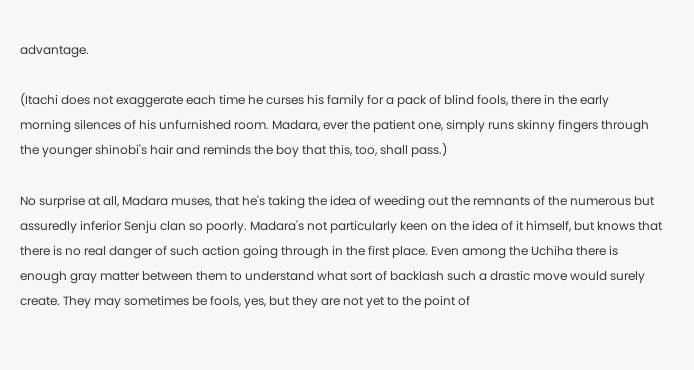advantage.

(Itachi does not exaggerate each time he curses his family for a pack of blind fools, there in the early morning silences of his unfurnished room. Madara, ever the patient one, simply runs skinny fingers through the younger shinobi's hair and reminds the boy that this, too, shall pass.)

No surprise at all, Madara muses, that he's taking the idea of weeding out the remnants of the numerous but assuredly inferior Senju clan so poorly. Madara's not particularly keen on the idea of it himself, but knows that there is no real danger of such action going through in the first place. Even among the Uchiha there is enough gray matter between them to understand what sort of backlash such a drastic move would surely create. They may sometimes be fools, yes, but they are not yet to the point of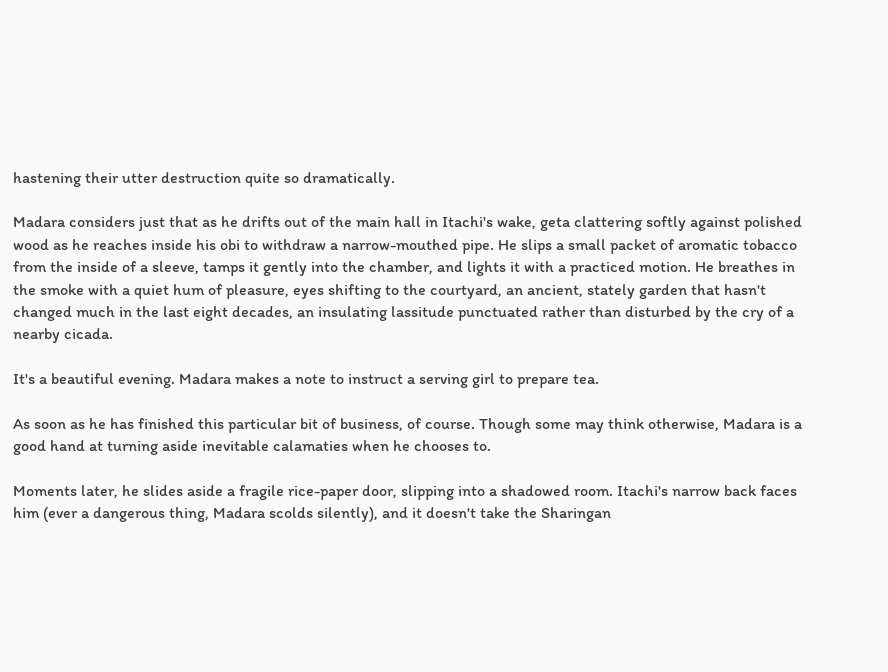hastening their utter destruction quite so dramatically.

Madara considers just that as he drifts out of the main hall in Itachi's wake, geta clattering softly against polished wood as he reaches inside his obi to withdraw a narrow-mouthed pipe. He slips a small packet of aromatic tobacco from the inside of a sleeve, tamps it gently into the chamber, and lights it with a practiced motion. He breathes in the smoke with a quiet hum of pleasure, eyes shifting to the courtyard, an ancient, stately garden that hasn't changed much in the last eight decades, an insulating lassitude punctuated rather than disturbed by the cry of a nearby cicada.

It's a beautiful evening. Madara makes a note to instruct a serving girl to prepare tea.

As soon as he has finished this particular bit of business, of course. Though some may think otherwise, Madara is a good hand at turning aside inevitable calamaties when he chooses to.

Moments later, he slides aside a fragile rice-paper door, slipping into a shadowed room. Itachi's narrow back faces him (ever a dangerous thing, Madara scolds silently), and it doesn't take the Sharingan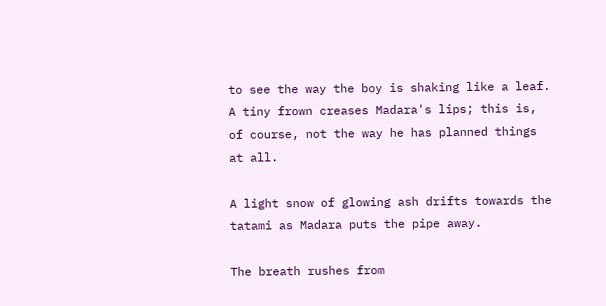to see the way the boy is shaking like a leaf. A tiny frown creases Madara's lips; this is, of course, not the way he has planned things at all.

A light snow of glowing ash drifts towards the tatami as Madara puts the pipe away.

The breath rushes from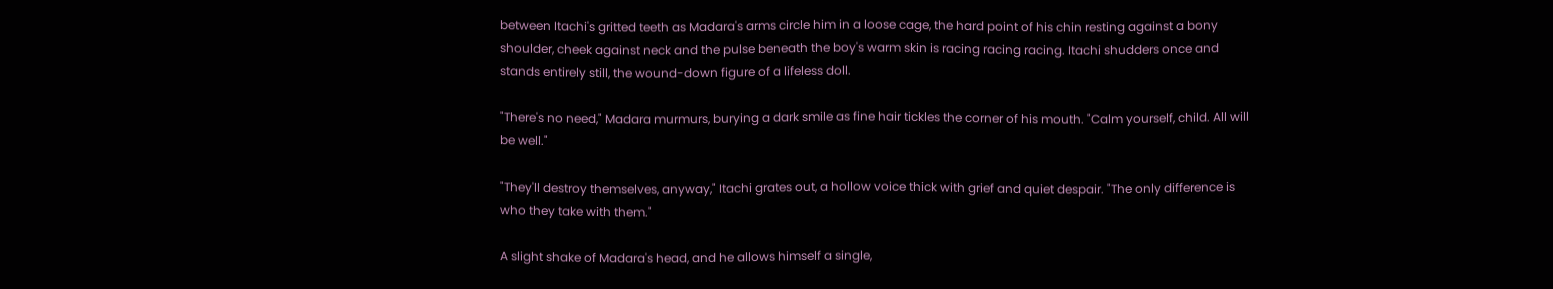between Itachi's gritted teeth as Madara's arms circle him in a loose cage, the hard point of his chin resting against a bony shoulder, cheek against neck and the pulse beneath the boy's warm skin is racing racing racing. Itachi shudders once and stands entirely still, the wound-down figure of a lifeless doll.

"There's no need," Madara murmurs, burying a dark smile as fine hair tickles the corner of his mouth. "Calm yourself, child. All will be well."

"They'll destroy themselves, anyway," Itachi grates out, a hollow voice thick with grief and quiet despair. "The only difference is who they take with them."

A slight shake of Madara's head, and he allows himself a single,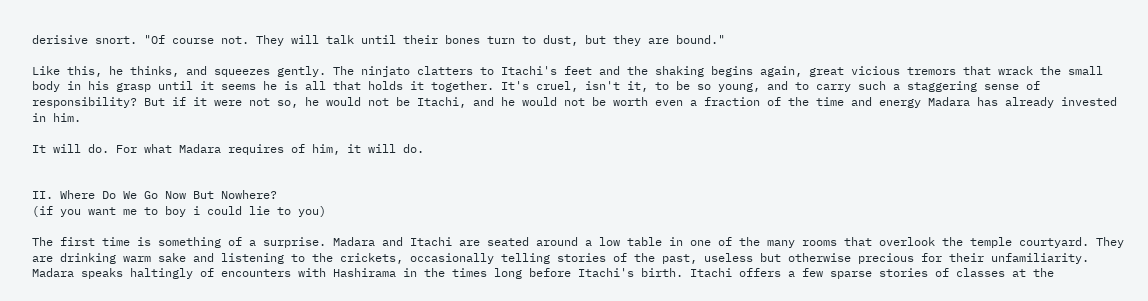derisive snort. "Of course not. They will talk until their bones turn to dust, but they are bound."

Like this, he thinks, and squeezes gently. The ninjato clatters to Itachi's feet and the shaking begins again, great vicious tremors that wrack the small body in his grasp until it seems he is all that holds it together. It's cruel, isn't it, to be so young, and to carry such a staggering sense of responsibility? But if it were not so, he would not be Itachi, and he would not be worth even a fraction of the time and energy Madara has already invested in him.

It will do. For what Madara requires of him, it will do.


II. Where Do We Go Now But Nowhere?
(if you want me to boy i could lie to you)

The first time is something of a surprise. Madara and Itachi are seated around a low table in one of the many rooms that overlook the temple courtyard. They are drinking warm sake and listening to the crickets, occasionally telling stories of the past, useless but otherwise precious for their unfamiliarity. Madara speaks haltingly of encounters with Hashirama in the times long before Itachi's birth. Itachi offers a few sparse stories of classes at the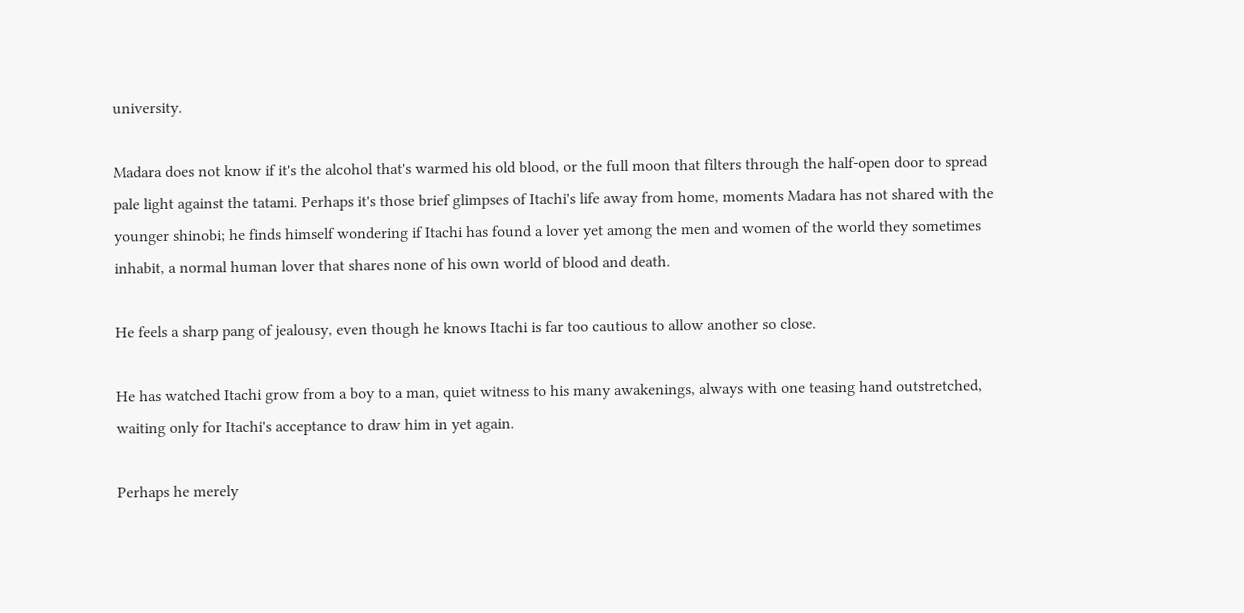university.

Madara does not know if it's the alcohol that's warmed his old blood, or the full moon that filters through the half-open door to spread pale light against the tatami. Perhaps it's those brief glimpses of Itachi's life away from home, moments Madara has not shared with the younger shinobi; he finds himself wondering if Itachi has found a lover yet among the men and women of the world they sometimes inhabit, a normal human lover that shares none of his own world of blood and death.

He feels a sharp pang of jealousy, even though he knows Itachi is far too cautious to allow another so close.

He has watched Itachi grow from a boy to a man, quiet witness to his many awakenings, always with one teasing hand outstretched, waiting only for Itachi's acceptance to draw him in yet again.

Perhaps he merely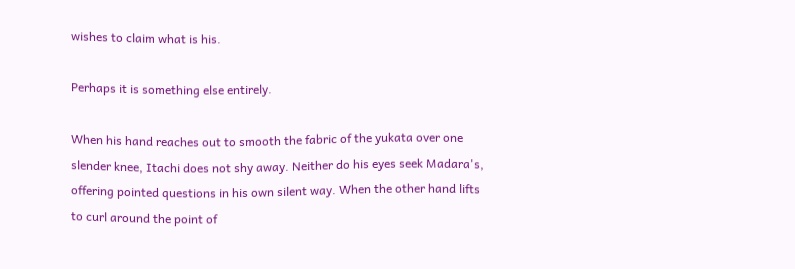wishes to claim what is his.

Perhaps it is something else entirely.

When his hand reaches out to smooth the fabric of the yukata over one slender knee, Itachi does not shy away. Neither do his eyes seek Madara's, offering pointed questions in his own silent way. When the other hand lifts to curl around the point of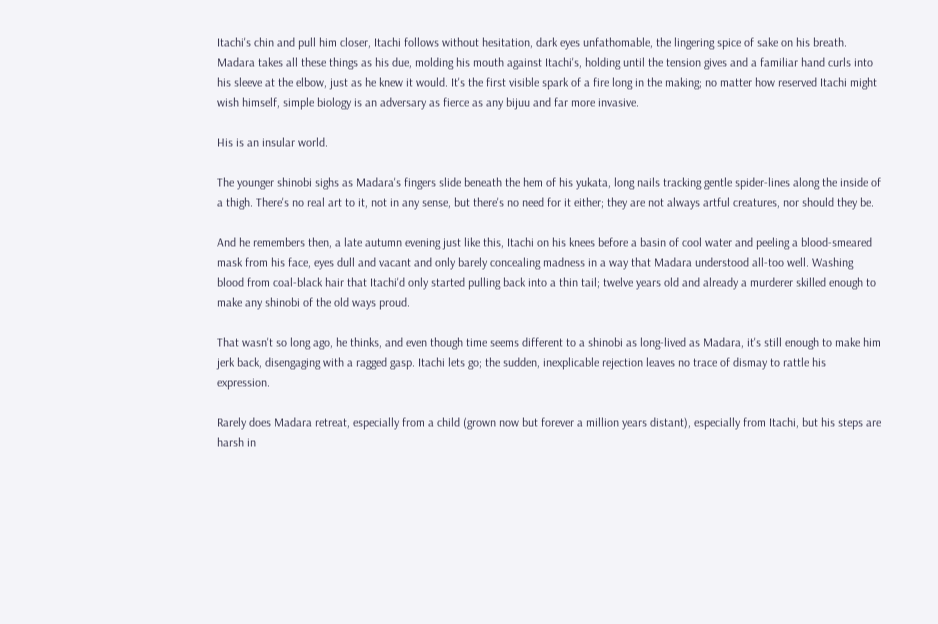Itachi's chin and pull him closer, Itachi follows without hesitation, dark eyes unfathomable, the lingering spice of sake on his breath. Madara takes all these things as his due, molding his mouth against Itachi's, holding until the tension gives and a familiar hand curls into his sleeve at the elbow, just as he knew it would. It's the first visible spark of a fire long in the making; no matter how reserved Itachi might wish himself, simple biology is an adversary as fierce as any bijuu and far more invasive.

His is an insular world.

The younger shinobi sighs as Madara's fingers slide beneath the hem of his yukata, long nails tracking gentle spider-lines along the inside of a thigh. There's no real art to it, not in any sense, but there's no need for it either; they are not always artful creatures, nor should they be.

And he remembers then, a late autumn evening just like this, Itachi on his knees before a basin of cool water and peeling a blood-smeared mask from his face, eyes dull and vacant and only barely concealing madness in a way that Madara understood all-too well. Washing blood from coal-black hair that Itachi'd only started pulling back into a thin tail; twelve years old and already a murderer skilled enough to make any shinobi of the old ways proud.

That wasn't so long ago, he thinks, and even though time seems different to a shinobi as long-lived as Madara, it's still enough to make him jerk back, disengaging with a ragged gasp. Itachi lets go; the sudden, inexplicable rejection leaves no trace of dismay to rattle his expression.

Rarely does Madara retreat, especially from a child (grown now but forever a million years distant), especially from Itachi, but his steps are harsh in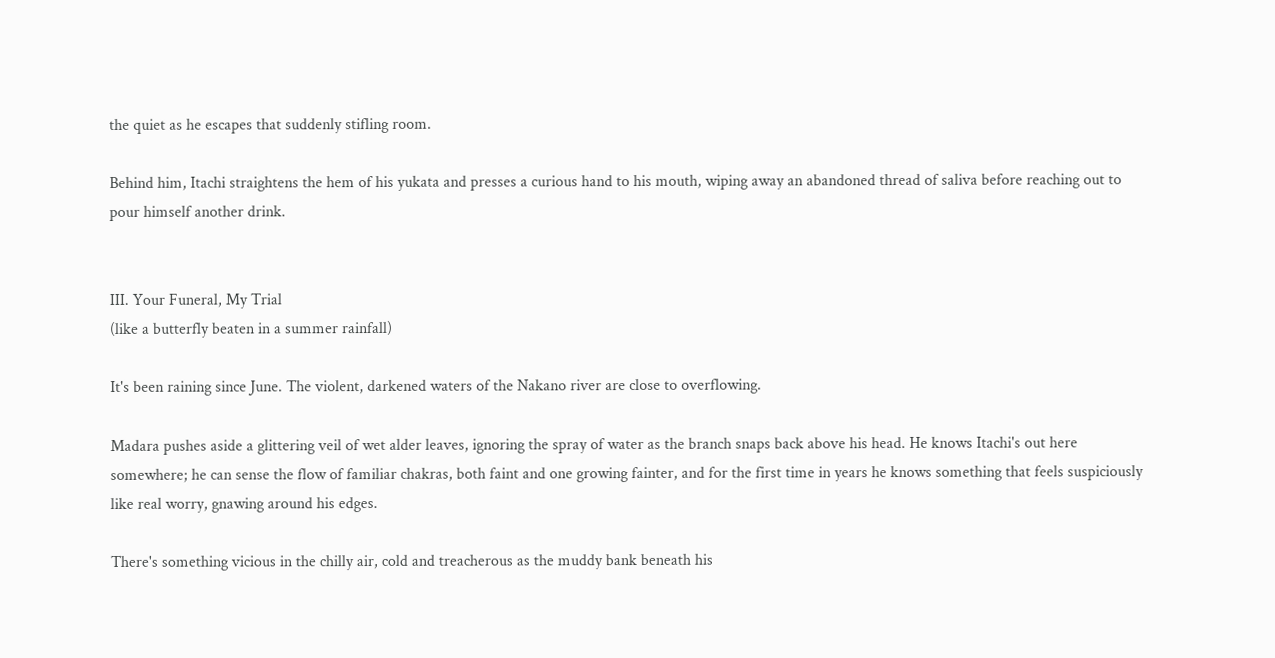the quiet as he escapes that suddenly stifling room.

Behind him, Itachi straightens the hem of his yukata and presses a curious hand to his mouth, wiping away an abandoned thread of saliva before reaching out to pour himself another drink.


III. Your Funeral, My Trial
(like a butterfly beaten in a summer rainfall)

It's been raining since June. The violent, darkened waters of the Nakano river are close to overflowing.

Madara pushes aside a glittering veil of wet alder leaves, ignoring the spray of water as the branch snaps back above his head. He knows Itachi's out here somewhere; he can sense the flow of familiar chakras, both faint and one growing fainter, and for the first time in years he knows something that feels suspiciously like real worry, gnawing around his edges.

There's something vicious in the chilly air, cold and treacherous as the muddy bank beneath his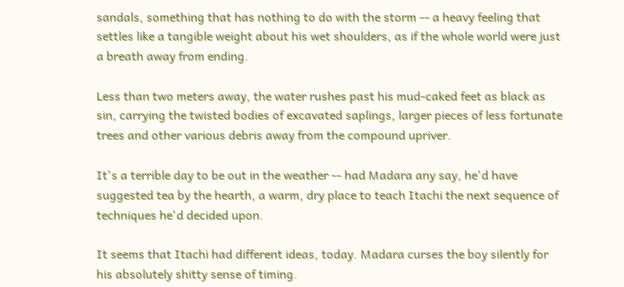sandals, something that has nothing to do with the storm -- a heavy feeling that settles like a tangible weight about his wet shoulders, as if the whole world were just a breath away from ending.

Less than two meters away, the water rushes past his mud-caked feet as black as sin, carrying the twisted bodies of excavated saplings, larger pieces of less fortunate trees and other various debris away from the compound upriver.

It's a terrible day to be out in the weather -- had Madara any say, he'd have suggested tea by the hearth, a warm, dry place to teach Itachi the next sequence of techniques he'd decided upon.

It seems that Itachi had different ideas, today. Madara curses the boy silently for his absolutely shitty sense of timing.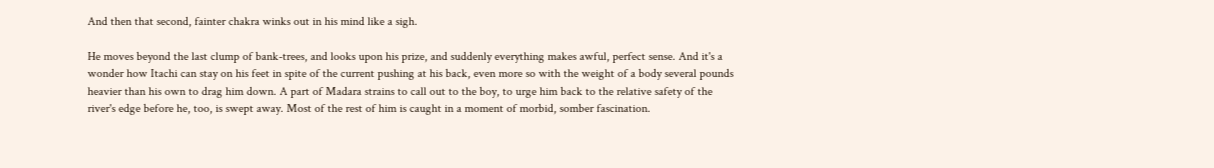And then that second, fainter chakra winks out in his mind like a sigh.

He moves beyond the last clump of bank-trees, and looks upon his prize, and suddenly everything makes awful, perfect sense. And it's a wonder how Itachi can stay on his feet in spite of the current pushing at his back, even more so with the weight of a body several pounds heavier than his own to drag him down. A part of Madara strains to call out to the boy, to urge him back to the relative safety of the river's edge before he, too, is swept away. Most of the rest of him is caught in a moment of morbid, somber fascination.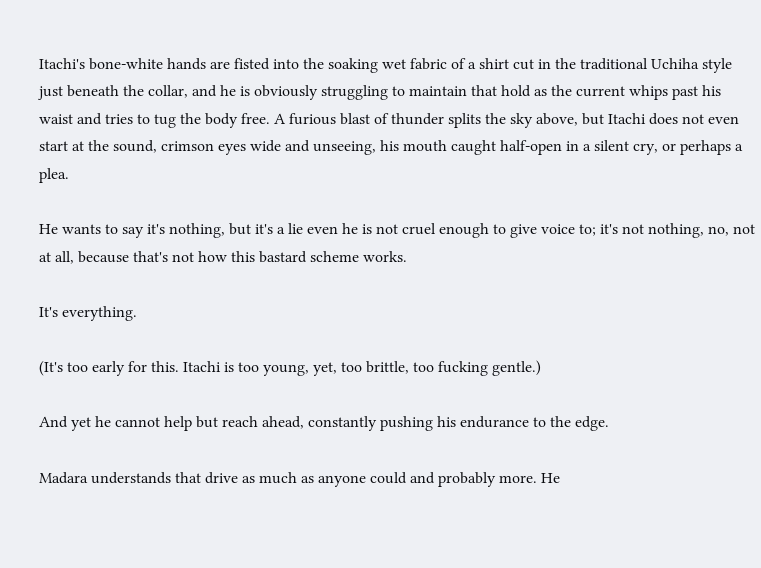Itachi's bone-white hands are fisted into the soaking wet fabric of a shirt cut in the traditional Uchiha style just beneath the collar, and he is obviously struggling to maintain that hold as the current whips past his waist and tries to tug the body free. A furious blast of thunder splits the sky above, but Itachi does not even start at the sound, crimson eyes wide and unseeing, his mouth caught half-open in a silent cry, or perhaps a plea.

He wants to say it's nothing, but it's a lie even he is not cruel enough to give voice to; it's not nothing, no, not at all, because that's not how this bastard scheme works.

It's everything.

(It's too early for this. Itachi is too young, yet, too brittle, too fucking gentle.)

And yet he cannot help but reach ahead, constantly pushing his endurance to the edge.

Madara understands that drive as much as anyone could and probably more. He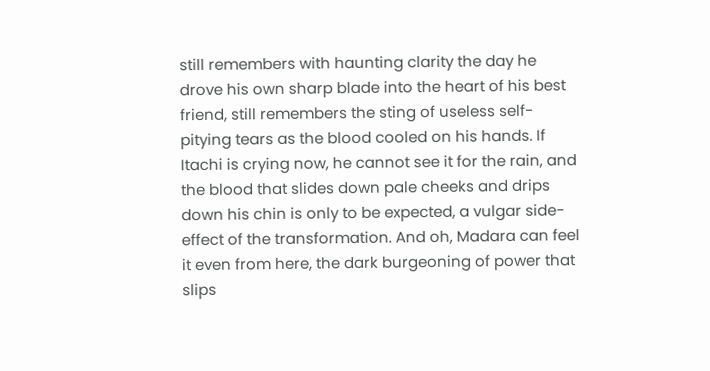still remembers with haunting clarity the day he drove his own sharp blade into the heart of his best friend, still remembers the sting of useless self-pitying tears as the blood cooled on his hands. If Itachi is crying now, he cannot see it for the rain, and the blood that slides down pale cheeks and drips down his chin is only to be expected, a vulgar side-effect of the transformation. And oh, Madara can feel it even from here, the dark burgeoning of power that slips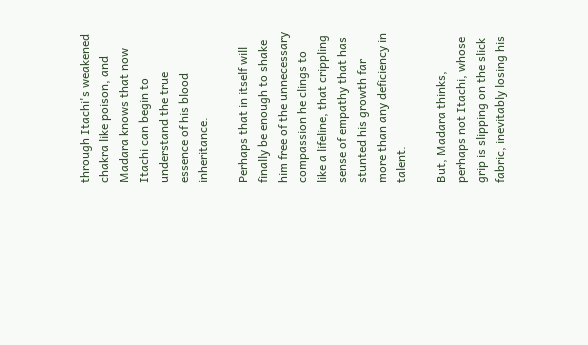through Itachi's weakened chakra like poison, and Madara knows that now Itachi can begin to understand the true essence of his blood inheritance.

Perhaps that in itself will finally be enough to shake him free of the unnecessary compassion he clings to like a lifeline, that crippling sense of empathy that has stunted his growth far more than any deficiency in talent.

But, Madara thinks, perhaps not Itachi, whose grip is slipping on the slick fabric, inevitably losing his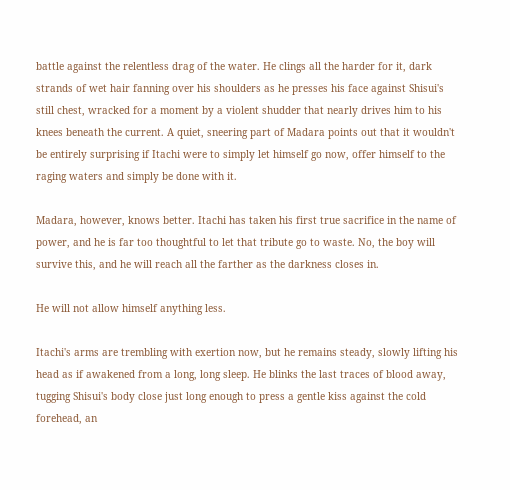battle against the relentless drag of the water. He clings all the harder for it, dark strands of wet hair fanning over his shoulders as he presses his face against Shisui's still chest, wracked for a moment by a violent shudder that nearly drives him to his knees beneath the current. A quiet, sneering part of Madara points out that it wouldn't be entirely surprising if Itachi were to simply let himself go now, offer himself to the raging waters and simply be done with it.

Madara, however, knows better. Itachi has taken his first true sacrifice in the name of power, and he is far too thoughtful to let that tribute go to waste. No, the boy will survive this, and he will reach all the farther as the darkness closes in.

He will not allow himself anything less.

Itachi's arms are trembling with exertion now, but he remains steady, slowly lifting his head as if awakened from a long, long sleep. He blinks the last traces of blood away, tugging Shisui's body close just long enough to press a gentle kiss against the cold forehead, an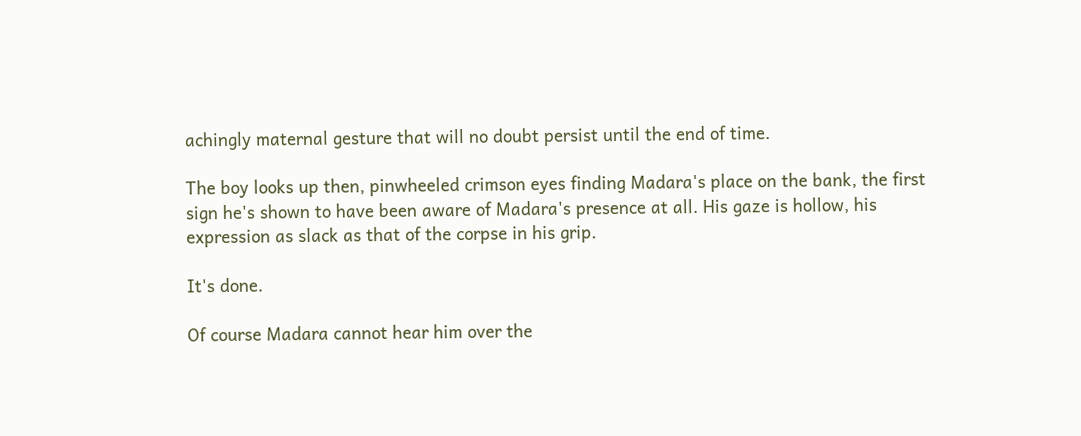achingly maternal gesture that will no doubt persist until the end of time.

The boy looks up then, pinwheeled crimson eyes finding Madara's place on the bank, the first sign he's shown to have been aware of Madara's presence at all. His gaze is hollow, his expression as slack as that of the corpse in his grip.

It's done.

Of course Madara cannot hear him over the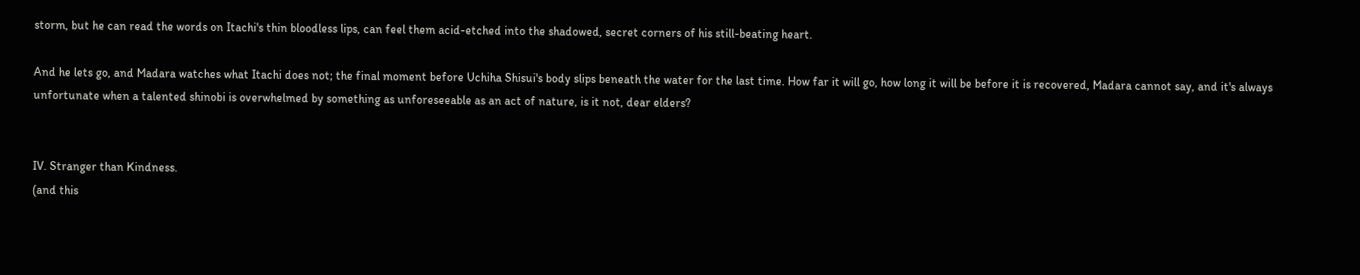storm, but he can read the words on Itachi's thin bloodless lips, can feel them acid-etched into the shadowed, secret corners of his still-beating heart.

And he lets go, and Madara watches what Itachi does not; the final moment before Uchiha Shisui's body slips beneath the water for the last time. How far it will go, how long it will be before it is recovered, Madara cannot say, and it's always unfortunate when a talented shinobi is overwhelmed by something as unforeseeable as an act of nature, is it not, dear elders?


IV. Stranger than Kindness.
(and this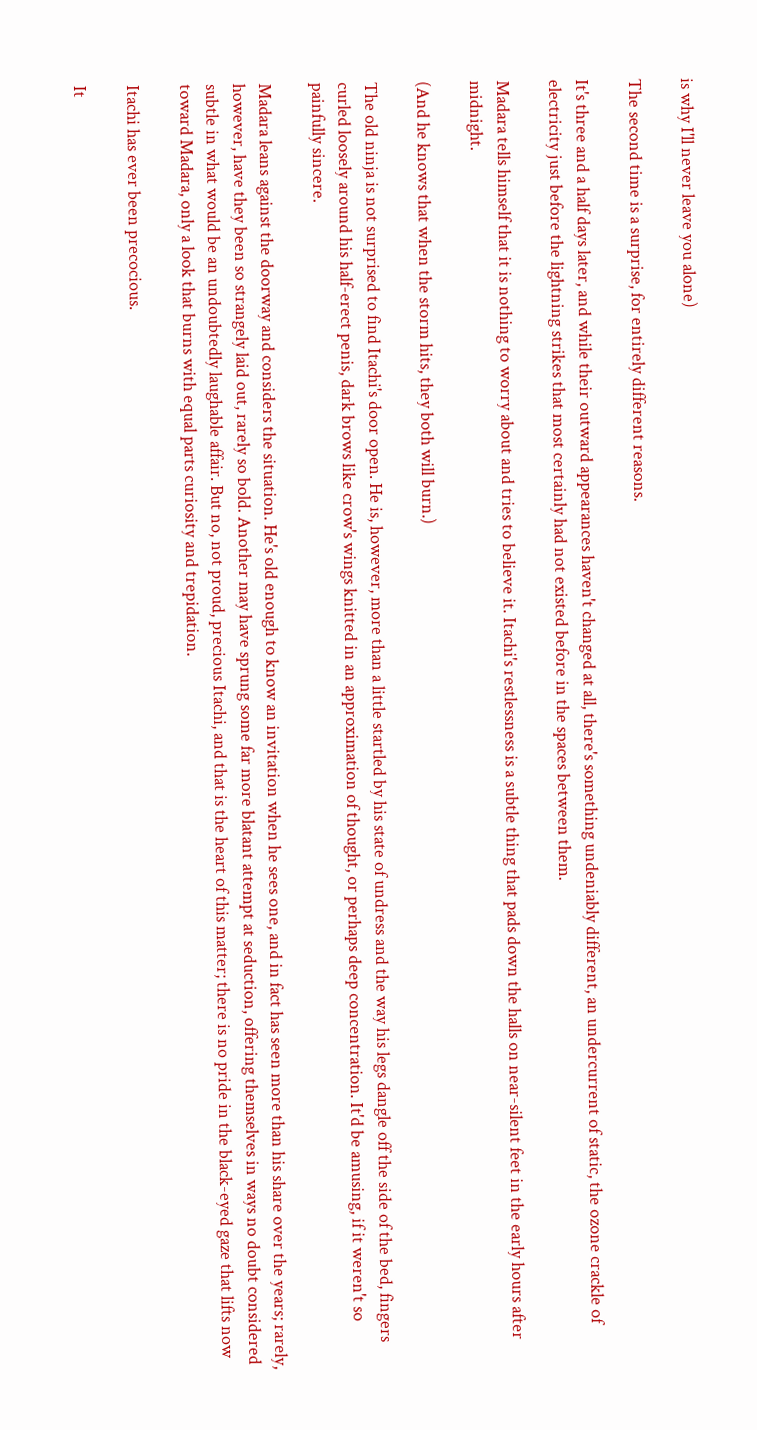is why I'll never leave you alone)

The second time is a surprise, for entirely different reasons.

It's three and a half days later, and while their outward appearances haven't changed at all, there's something undeniably different, an undercurrent of static, the ozone crackle of electricity just before the lightning strikes that most certainly had not existed before in the spaces between them.

Madara tells himself that it is nothing to worry about and tries to believe it. Itachi's restlessness is a subtle thing that pads down the halls on near-silent feet in the early hours after midnight.

(And he knows that when the storm hits, they both will burn.)

The old ninja is not surprised to find Itachi's door open. He is, however, more than a little startled by his state of undress and the way his legs dangle off the side of the bed, fingers curled loosely around his half-erect penis, dark brows like crow's wings knitted in an approximation of thought, or perhaps deep concentration. It'd be amusing, if it weren't so painfully sincere.

Madara leans against the doorway and considers the situation. He's old enough to know an invitation when he sees one, and in fact has seen more than his share over the years; rarely, however, have they been so strangely laid out, rarely so bold. Another may have sprung some far more blatant attempt at seduction, offering themselves in ways no doubt considered subtle in what would be an undoubtedly laughable affair. But no, not proud, precious Itachi, and that is the heart of this matter; there is no pride in the black-eyed gaze that lifts now toward Madara, only a look that burns with equal parts curiosity and trepidation.

Itachi has ever been precocious.

It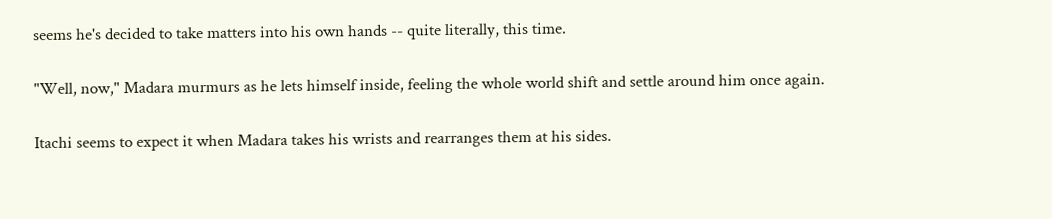seems he's decided to take matters into his own hands -- quite literally, this time.

"Well, now," Madara murmurs as he lets himself inside, feeling the whole world shift and settle around him once again.

Itachi seems to expect it when Madara takes his wrists and rearranges them at his sides.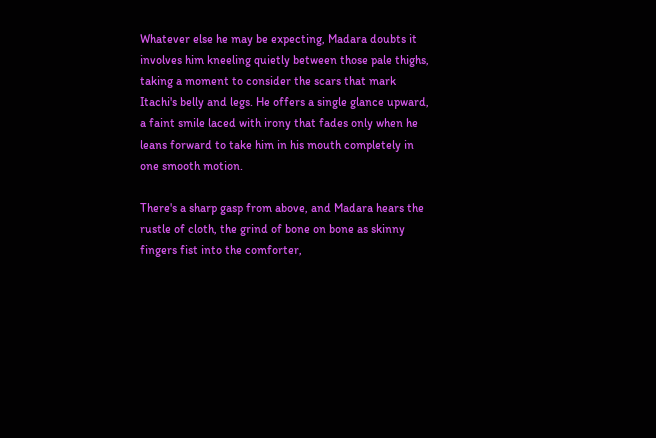Whatever else he may be expecting, Madara doubts it involves him kneeling quietly between those pale thighs, taking a moment to consider the scars that mark Itachi's belly and legs. He offers a single glance upward, a faint smile laced with irony that fades only when he leans forward to take him in his mouth completely in one smooth motion.

There's a sharp gasp from above, and Madara hears the rustle of cloth, the grind of bone on bone as skinny fingers fist into the comforter,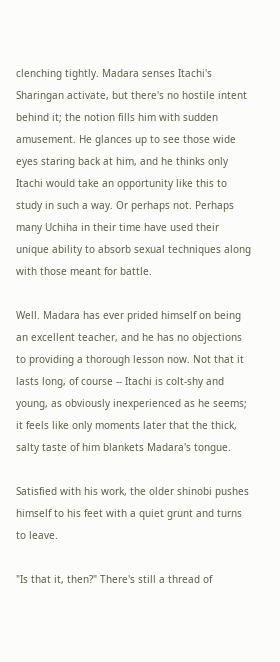clenching tightly. Madara senses Itachi's Sharingan activate, but there's no hostile intent behind it; the notion fills him with sudden amusement. He glances up to see those wide eyes staring back at him, and he thinks only Itachi would take an opportunity like this to study in such a way. Or perhaps not. Perhaps many Uchiha in their time have used their unique ability to absorb sexual techniques along with those meant for battle.

Well. Madara has ever prided himself on being an excellent teacher, and he has no objections to providing a thorough lesson now. Not that it lasts long, of course -- Itachi is colt-shy and young, as obviously inexperienced as he seems; it feels like only moments later that the thick, salty taste of him blankets Madara's tongue.

Satisfied with his work, the older shinobi pushes himself to his feet with a quiet grunt and turns to leave.

"Is that it, then?" There's still a thread of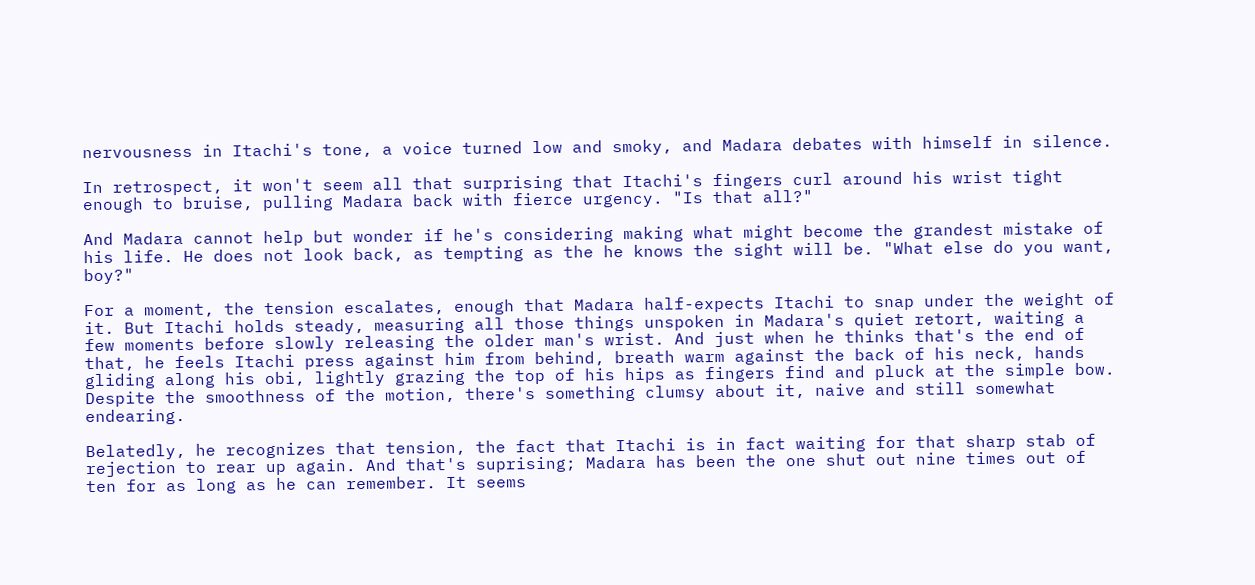nervousness in Itachi's tone, a voice turned low and smoky, and Madara debates with himself in silence.

In retrospect, it won't seem all that surprising that Itachi's fingers curl around his wrist tight enough to bruise, pulling Madara back with fierce urgency. "Is that all?"

And Madara cannot help but wonder if he's considering making what might become the grandest mistake of his life. He does not look back, as tempting as the he knows the sight will be. "What else do you want, boy?"

For a moment, the tension escalates, enough that Madara half-expects Itachi to snap under the weight of it. But Itachi holds steady, measuring all those things unspoken in Madara's quiet retort, waiting a few moments before slowly releasing the older man's wrist. And just when he thinks that's the end of that, he feels Itachi press against him from behind, breath warm against the back of his neck, hands gliding along his obi, lightly grazing the top of his hips as fingers find and pluck at the simple bow. Despite the smoothness of the motion, there's something clumsy about it, naive and still somewhat endearing.

Belatedly, he recognizes that tension, the fact that Itachi is in fact waiting for that sharp stab of rejection to rear up again. And that's suprising; Madara has been the one shut out nine times out of ten for as long as he can remember. It seems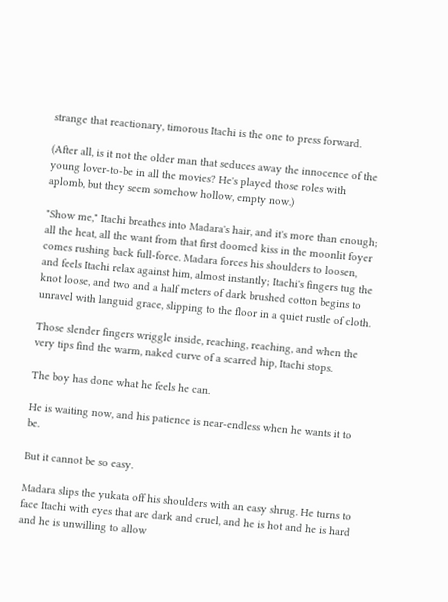strange that reactionary, timorous Itachi is the one to press forward.

(After all, is it not the older man that seduces away the innocence of the young lover-to-be in all the movies? He's played those roles with aplomb, but they seem somehow hollow, empty now.)

"Show me," Itachi breathes into Madara's hair, and it's more than enough; all the heat, all the want from that first doomed kiss in the moonlit foyer comes rushing back full-force. Madara forces his shoulders to loosen, and feels Itachi relax against him, almost instantly; Itachi's fingers tug the knot loose, and two and a half meters of dark brushed cotton begins to unravel with languid grace, slipping to the floor in a quiet rustle of cloth.

Those slender fingers wriggle inside, reaching, reaching, and when the very tips find the warm, naked curve of a scarred hip, Itachi stops.

The boy has done what he feels he can.

He is waiting now, and his patience is near-endless when he wants it to be.

But it cannot be so easy.

Madara slips the yukata off his shoulders with an easy shrug. He turns to face Itachi with eyes that are dark and cruel, and he is hot and he is hard and he is unwilling to allow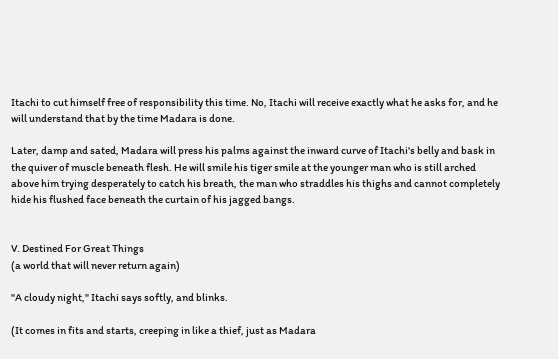Itachi to cut himself free of responsibility this time. No, Itachi will receive exactly what he asks for, and he will understand that by the time Madara is done.

Later, damp and sated, Madara will press his palms against the inward curve of Itachi's belly and bask in the quiver of muscle beneath flesh. He will smile his tiger smile at the younger man who is still arched above him trying desperately to catch his breath, the man who straddles his thighs and cannot completely hide his flushed face beneath the curtain of his jagged bangs.


V. Destined For Great Things
(a world that will never return again)

"A cloudy night," Itachi says softly, and blinks.

(It comes in fits and starts, creeping in like a thief, just as Madara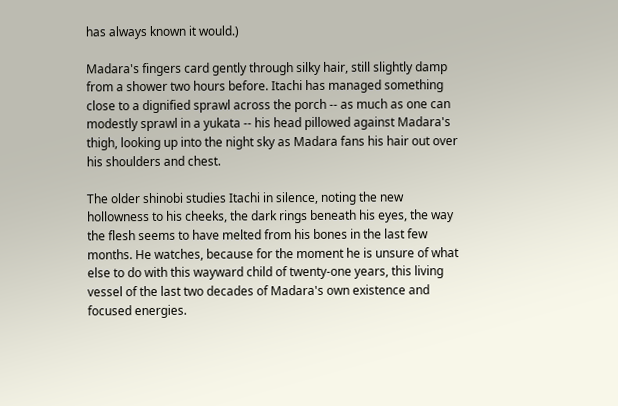has always known it would.)

Madara's fingers card gently through silky hair, still slightly damp from a shower two hours before. Itachi has managed something close to a dignified sprawl across the porch -- as much as one can modestly sprawl in a yukata -- his head pillowed against Madara's thigh, looking up into the night sky as Madara fans his hair out over his shoulders and chest.

The older shinobi studies Itachi in silence, noting the new hollowness to his cheeks, the dark rings beneath his eyes, the way the flesh seems to have melted from his bones in the last few months. He watches, because for the moment he is unsure of what else to do with this wayward child of twenty-one years, this living vessel of the last two decades of Madara's own existence and focused energies.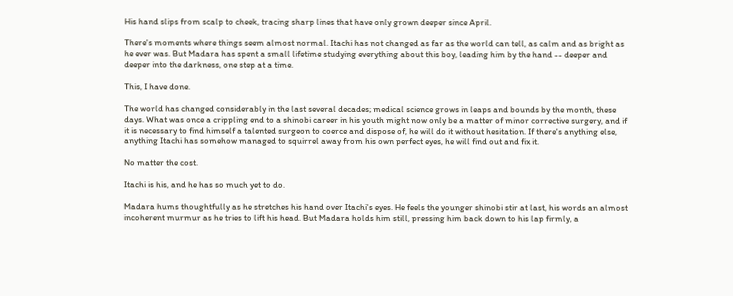His hand slips from scalp to cheek, tracing sharp lines that have only grown deeper since April.

There's moments where things seem almost normal. Itachi has not changed as far as the world can tell, as calm and as bright as he ever was. But Madara has spent a small lifetime studying everything about this boy, leading him by the hand -- deeper and deeper into the darkness, one step at a time.

This, I have done.

The world has changed considerably in the last several decades; medical science grows in leaps and bounds by the month, these days. What was once a crippling end to a shinobi career in his youth might now only be a matter of minor corrective surgery, and if it is necessary to find himself a talented surgeon to coerce and dispose of, he will do it without hesitation. If there's anything else, anything Itachi has somehow managed to squirrel away from his own perfect eyes, he will find out and fix it.

No matter the cost.

Itachi is his, and he has so much yet to do.

Madara hums thoughtfully as he stretches his hand over Itachi's eyes. He feels the younger shinobi stir at last, his words an almost incoherent murmur as he tries to lift his head. But Madara holds him still, pressing him back down to his lap firmly, a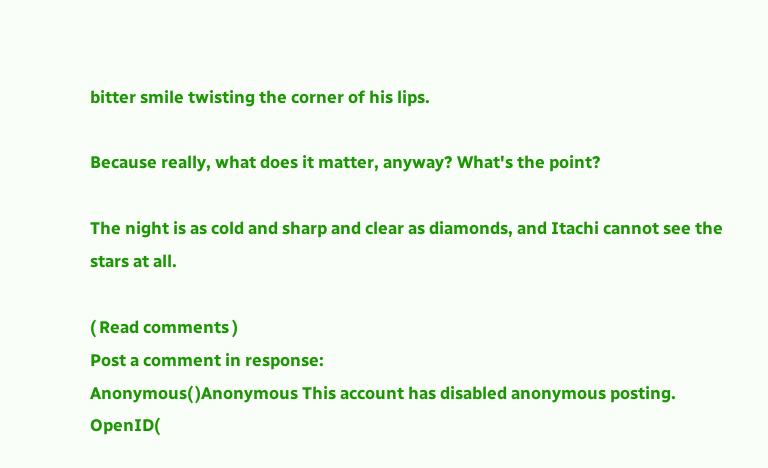bitter smile twisting the corner of his lips.

Because really, what does it matter, anyway? What's the point?

The night is as cold and sharp and clear as diamonds, and Itachi cannot see the stars at all.

( Read comments )
Post a comment in response:
Anonymous( )Anonymous This account has disabled anonymous posting.
OpenID(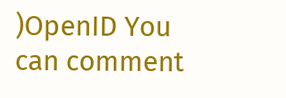)OpenID You can comment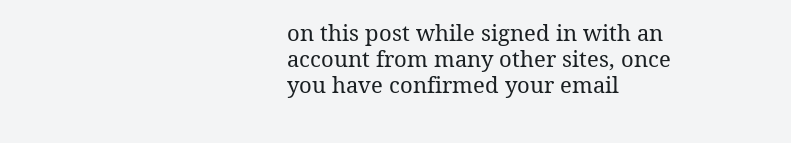on this post while signed in with an account from many other sites, once you have confirmed your email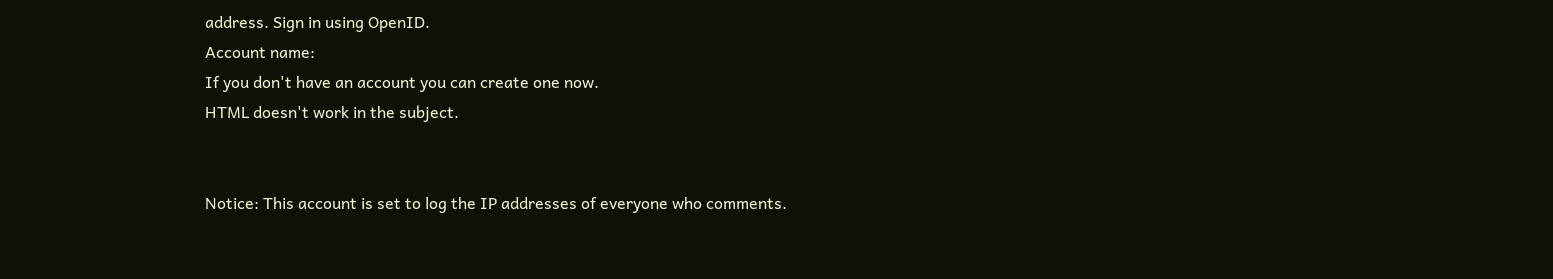address. Sign in using OpenID.
Account name:
If you don't have an account you can create one now.
HTML doesn't work in the subject.


Notice: This account is set to log the IP addresses of everyone who comments.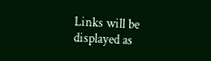Links will be displayed as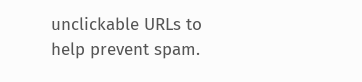unclickable URLs to help prevent spam.